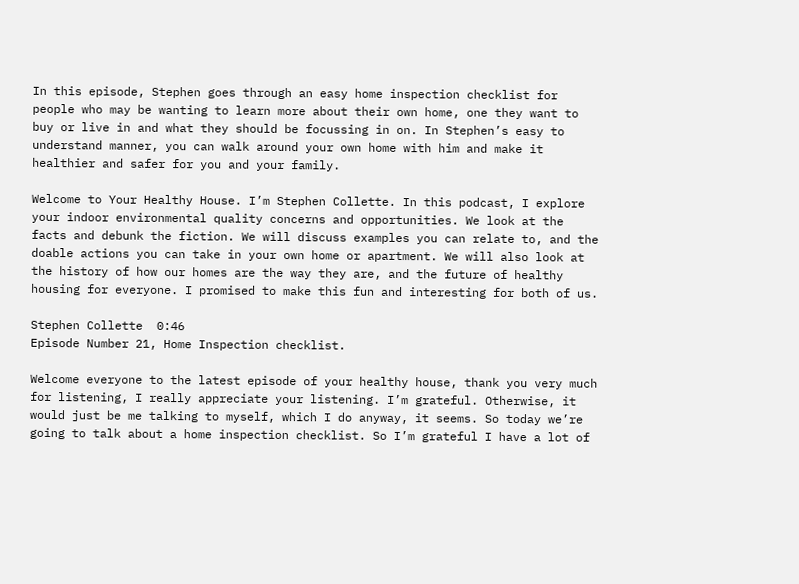In this episode, Stephen goes through an easy home inspection checklist for people who may be wanting to learn more about their own home, one they want to buy or live in and what they should be focussing in on. In Stephen’s easy to understand manner, you can walk around your own home with him and make it healthier and safer for you and your family.

Welcome to Your Healthy House. I’m Stephen Collette. In this podcast, I explore your indoor environmental quality concerns and opportunities. We look at the facts and debunk the fiction. We will discuss examples you can relate to, and the doable actions you can take in your own home or apartment. We will also look at the history of how our homes are the way they are, and the future of healthy housing for everyone. I promised to make this fun and interesting for both of us.

Stephen Collette  0:46
Episode Number 21, Home Inspection checklist.

Welcome everyone to the latest episode of your healthy house, thank you very much for listening, I really appreciate your listening. I’m grateful. Otherwise, it would just be me talking to myself, which I do anyway, it seems. So today we’re going to talk about a home inspection checklist. So I’m grateful I have a lot of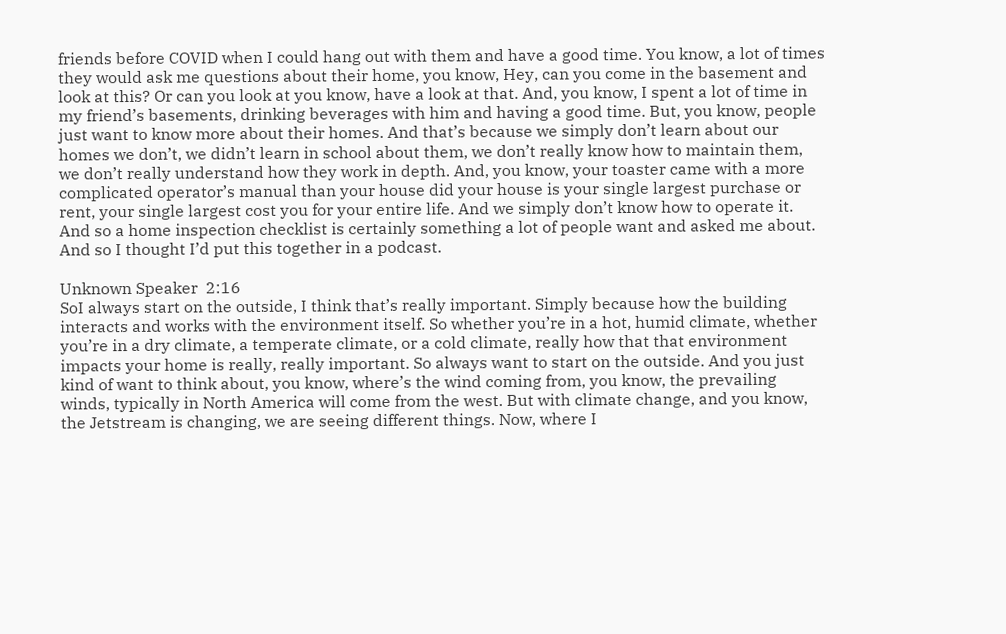friends before COVID when I could hang out with them and have a good time. You know, a lot of times they would ask me questions about their home, you know, Hey, can you come in the basement and look at this? Or can you look at you know, have a look at that. And, you know, I spent a lot of time in my friend’s basements, drinking beverages with him and having a good time. But, you know, people just want to know more about their homes. And that’s because we simply don’t learn about our homes we don’t, we didn’t learn in school about them, we don’t really know how to maintain them, we don’t really understand how they work in depth. And, you know, your toaster came with a more complicated operator’s manual than your house did your house is your single largest purchase or rent, your single largest cost you for your entire life. And we simply don’t know how to operate it. And so a home inspection checklist is certainly something a lot of people want and asked me about. And so I thought I’d put this together in a podcast.

Unknown Speaker  2:16
SoI always start on the outside, I think that’s really important. Simply because how the building interacts and works with the environment itself. So whether you’re in a hot, humid climate, whether you’re in a dry climate, a temperate climate, or a cold climate, really how that that environment impacts your home is really, really important. So always want to start on the outside. And you just kind of want to think about, you know, where’s the wind coming from, you know, the prevailing winds, typically in North America will come from the west. But with climate change, and you know, the Jetstream is changing, we are seeing different things. Now, where I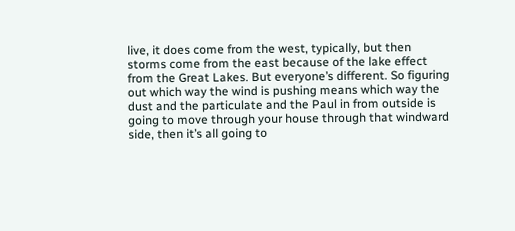live, it does come from the west, typically, but then storms come from the east because of the lake effect from the Great Lakes. But everyone’s different. So figuring out which way the wind is pushing means which way the dust and the particulate and the Paul in from outside is going to move through your house through that windward side, then it’s all going to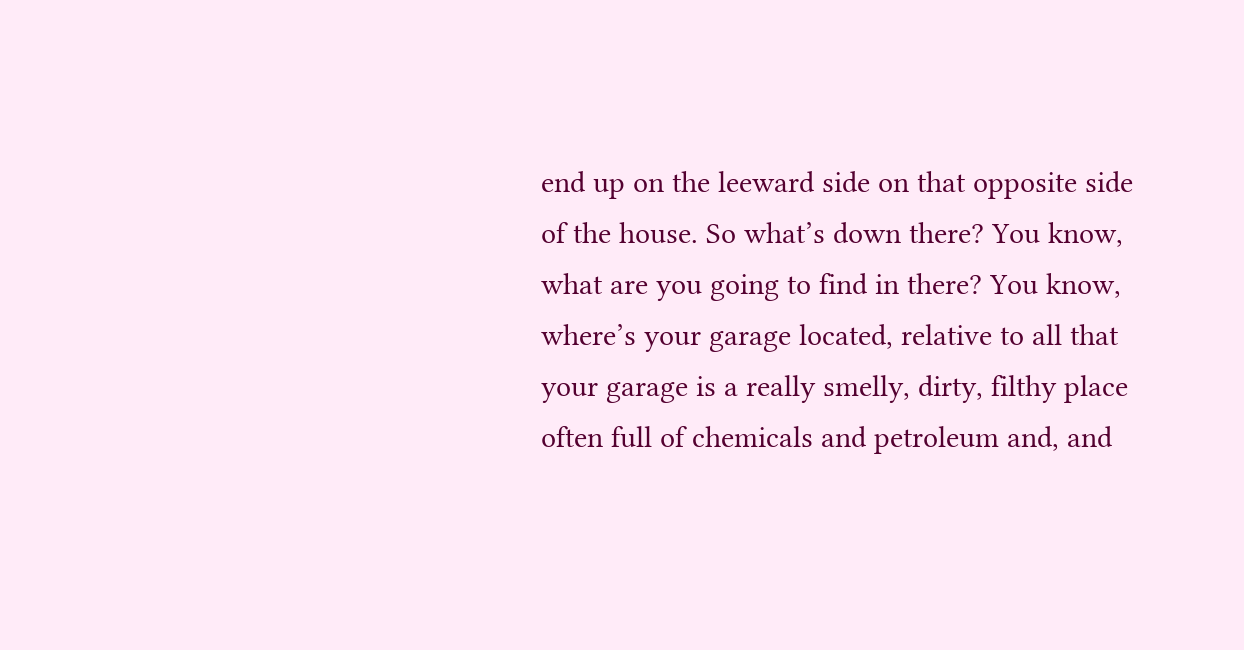end up on the leeward side on that opposite side of the house. So what’s down there? You know, what are you going to find in there? You know, where’s your garage located, relative to all that your garage is a really smelly, dirty, filthy place often full of chemicals and petroleum and, and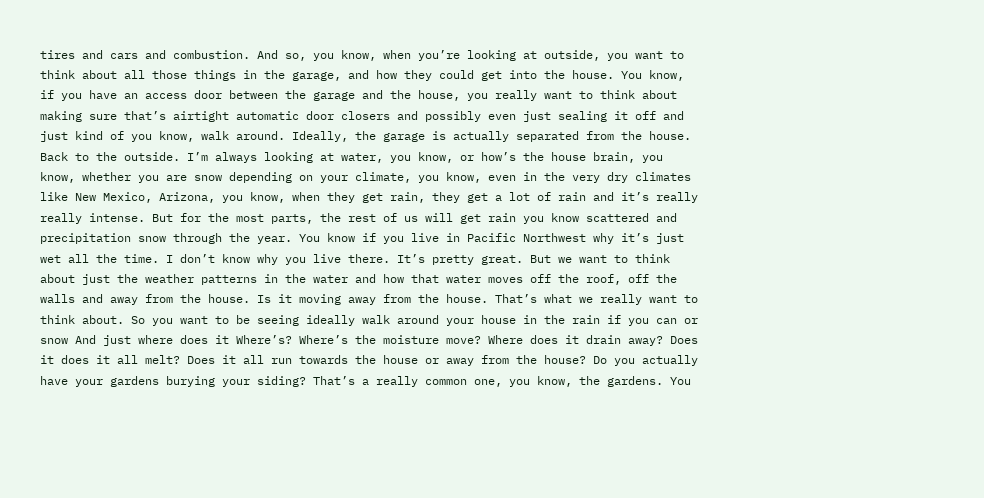tires and cars and combustion. And so, you know, when you’re looking at outside, you want to think about all those things in the garage, and how they could get into the house. You know, if you have an access door between the garage and the house, you really want to think about making sure that’s airtight automatic door closers and possibly even just sealing it off and just kind of you know, walk around. Ideally, the garage is actually separated from the house. Back to the outside. I’m always looking at water, you know, or how’s the house brain, you know, whether you are snow depending on your climate, you know, even in the very dry climates like New Mexico, Arizona, you know, when they get rain, they get a lot of rain and it’s really really intense. But for the most parts, the rest of us will get rain you know scattered and precipitation snow through the year. You know if you live in Pacific Northwest why it’s just wet all the time. I don’t know why you live there. It’s pretty great. But we want to think about just the weather patterns in the water and how that water moves off the roof, off the walls and away from the house. Is it moving away from the house. That’s what we really want to think about. So you want to be seeing ideally walk around your house in the rain if you can or snow And just where does it Where’s? Where’s the moisture move? Where does it drain away? Does it does it all melt? Does it all run towards the house or away from the house? Do you actually have your gardens burying your siding? That’s a really common one, you know, the gardens. You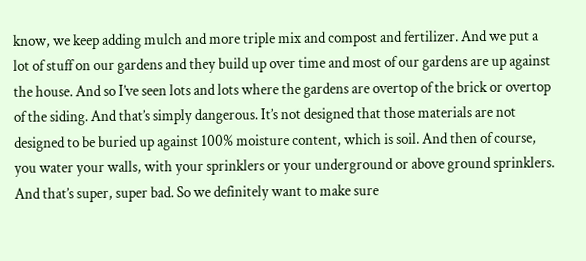know, we keep adding mulch and more triple mix and compost and fertilizer. And we put a lot of stuff on our gardens and they build up over time and most of our gardens are up against the house. And so I’ve seen lots and lots where the gardens are overtop of the brick or overtop of the siding. And that’s simply dangerous. It’s not designed that those materials are not designed to be buried up against 100% moisture content, which is soil. And then of course, you water your walls, with your sprinklers or your underground or above ground sprinklers. And that’s super, super bad. So we definitely want to make sure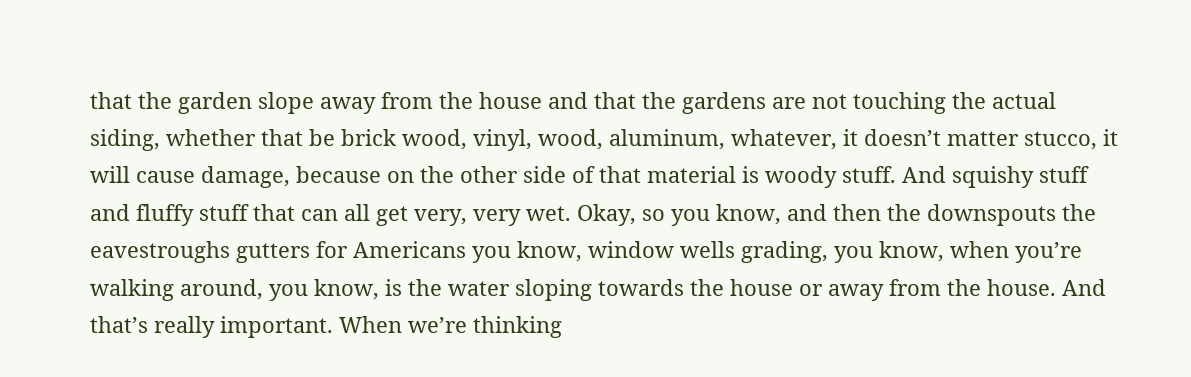that the garden slope away from the house and that the gardens are not touching the actual siding, whether that be brick wood, vinyl, wood, aluminum, whatever, it doesn’t matter stucco, it will cause damage, because on the other side of that material is woody stuff. And squishy stuff and fluffy stuff that can all get very, very wet. Okay, so you know, and then the downspouts the eavestroughs gutters for Americans you know, window wells grading, you know, when you’re walking around, you know, is the water sloping towards the house or away from the house. And that’s really important. When we’re thinking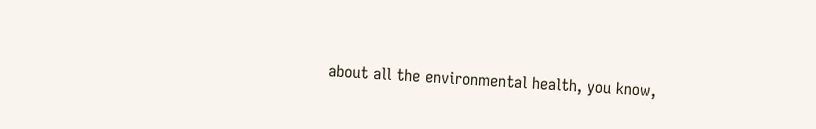about all the environmental health, you know,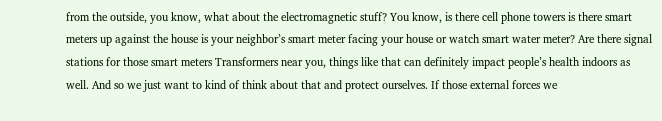from the outside, you know, what about the electromagnetic stuff? You know, is there cell phone towers is there smart meters up against the house is your neighbor’s smart meter facing your house or watch smart water meter? Are there signal stations for those smart meters Transformers near you, things like that can definitely impact people’s health indoors as well. And so we just want to kind of think about that and protect ourselves. If those external forces we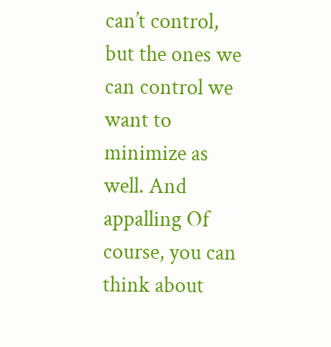can’t control, but the ones we can control we want to minimize as well. And appalling Of course, you can think about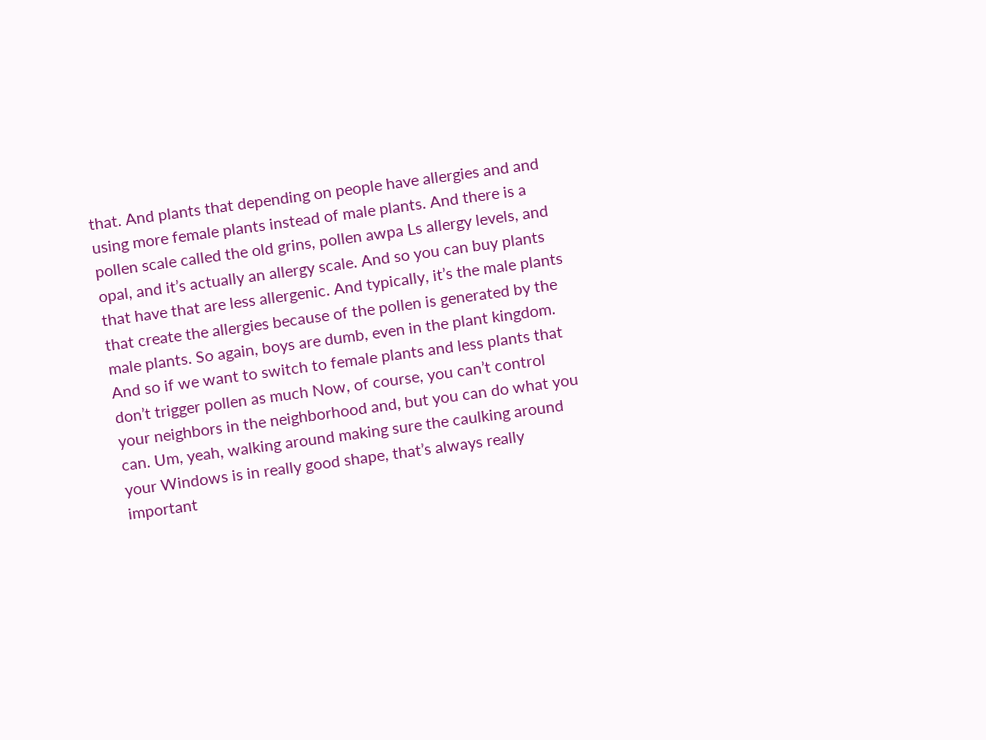that. And plants that depending on people have allergies and and using more female plants instead of male plants. And there is a pollen scale called the old grins, pollen awpa Ls allergy levels, and opal, and it’s actually an allergy scale. And so you can buy plants that have that are less allergenic. And typically, it’s the male plants that create the allergies because of the pollen is generated by the male plants. So again, boys are dumb, even in the plant kingdom. And so if we want to switch to female plants and less plants that don’t trigger pollen as much Now, of course, you can’t control your neighbors in the neighborhood and, but you can do what you can. Um, yeah, walking around making sure the caulking around your Windows is in really good shape, that’s always really important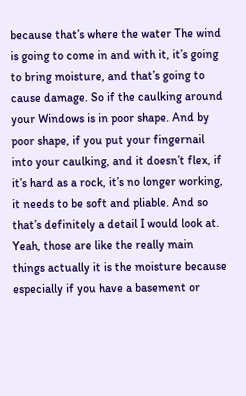because that’s where the water The wind is going to come in and with it, it’s going to bring moisture, and that’s going to cause damage. So if the caulking around your Windows is in poor shape. And by poor shape, if you put your fingernail into your caulking, and it doesn’t flex, if it’s hard as a rock, it’s no longer working, it needs to be soft and pliable. And so that’s definitely a detail I would look at. Yeah, those are like the really main things actually it is the moisture because especially if you have a basement or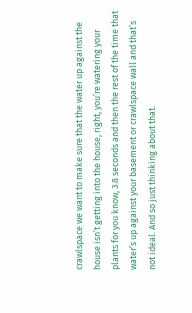crawlspace we want to make sure that the water up against the house isn’t getting into the house, right, you’re watering your plants for you know, 3.8 seconds and then the rest of the time that water’s up against your basement or crawlspace wall and that’s not ideal. And so just thinking about that.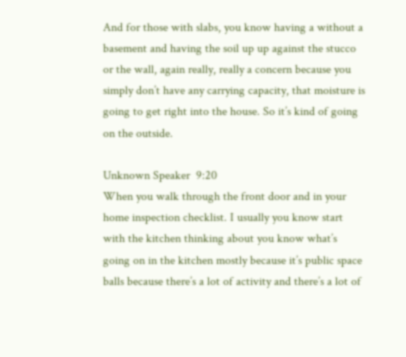And for those with slabs, you know having a without a basement and having the soil up up against the stucco or the wall, again really, really a concern because you simply don’t have any carrying capacity, that moisture is going to get right into the house. So it’s kind of going on the outside.

Unknown Speaker  9:20
When you walk through the front door and in your home inspection checklist. I usually you know start with the kitchen thinking about you know what’s going on in the kitchen mostly because it’s public space balls because there’s a lot of activity and there’s a lot of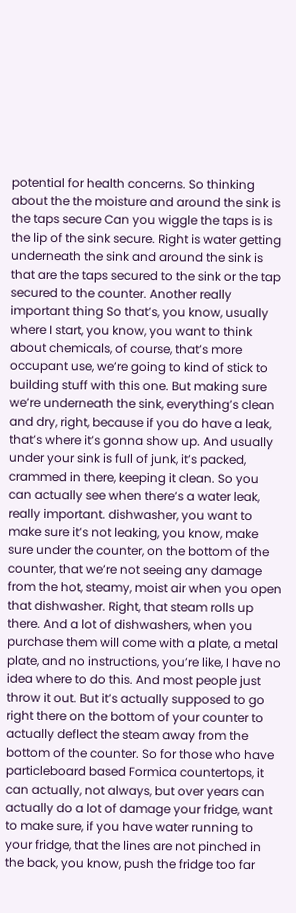potential for health concerns. So thinking about the the moisture and around the sink is the taps secure Can you wiggle the taps is is the lip of the sink secure. Right is water getting underneath the sink and around the sink is that are the taps secured to the sink or the tap secured to the counter. Another really important thing So that’s, you know, usually where I start, you know, you want to think about chemicals, of course, that’s more occupant use, we’re going to kind of stick to building stuff with this one. But making sure we’re underneath the sink, everything’s clean and dry, right, because if you do have a leak, that’s where it’s gonna show up. And usually under your sink is full of junk, it’s packed, crammed in there, keeping it clean. So you can actually see when there’s a water leak, really important. dishwasher, you want to make sure it’s not leaking, you know, make sure under the counter, on the bottom of the counter, that we’re not seeing any damage from the hot, steamy, moist air when you open that dishwasher. Right, that steam rolls up there. And a lot of dishwashers, when you purchase them will come with a plate, a metal plate, and no instructions, you’re like, I have no idea where to do this. And most people just throw it out. But it’s actually supposed to go right there on the bottom of your counter to actually deflect the steam away from the bottom of the counter. So for those who have particleboard based Formica countertops, it can actually, not always, but over years can actually do a lot of damage your fridge, want to make sure, if you have water running to your fridge, that the lines are not pinched in the back, you know, push the fridge too far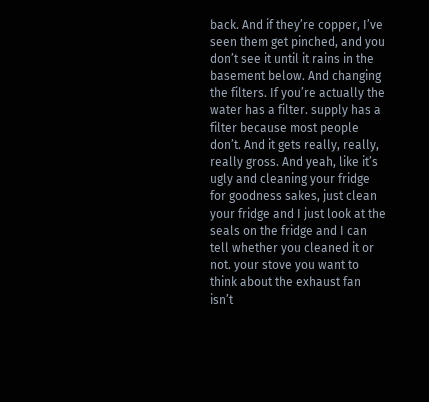back. And if they’re copper, I’ve seen them get pinched, and you don’t see it until it rains in the basement below. And changing the filters. If you’re actually the water has a filter. supply has a filter because most people don’t. And it gets really, really, really gross. And yeah, like it’s ugly and cleaning your fridge for goodness sakes, just clean your fridge and I just look at the seals on the fridge and I can tell whether you cleaned it or not. your stove you want to think about the exhaust fan isn’t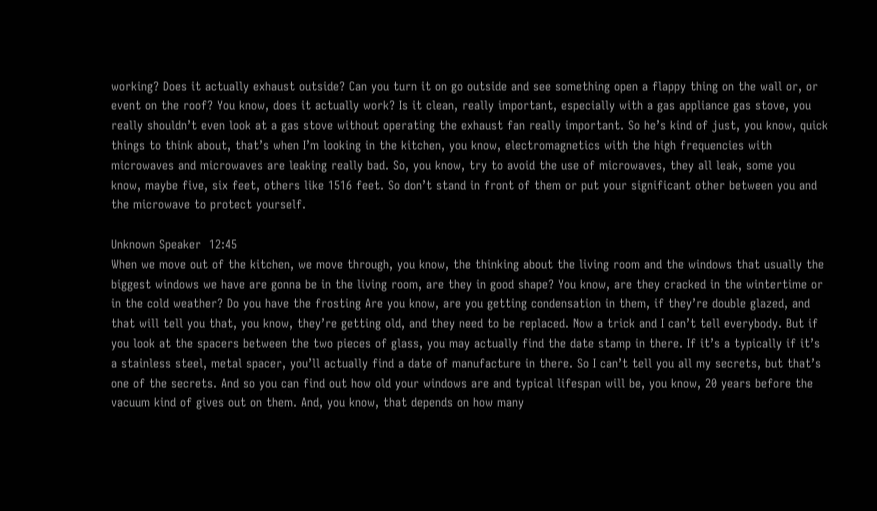working? Does it actually exhaust outside? Can you turn it on go outside and see something open a flappy thing on the wall or, or event on the roof? You know, does it actually work? Is it clean, really important, especially with a gas appliance gas stove, you really shouldn’t even look at a gas stove without operating the exhaust fan really important. So he’s kind of just, you know, quick things to think about, that’s when I’m looking in the kitchen, you know, electromagnetics with the high frequencies with microwaves and microwaves are leaking really bad. So, you know, try to avoid the use of microwaves, they all leak, some you know, maybe five, six feet, others like 1516 feet. So don’t stand in front of them or put your significant other between you and the microwave to protect yourself.

Unknown Speaker  12:45
When we move out of the kitchen, we move through, you know, the thinking about the living room and the windows that usually the biggest windows we have are gonna be in the living room, are they in good shape? You know, are they cracked in the wintertime or in the cold weather? Do you have the frosting Are you know, are you getting condensation in them, if they’re double glazed, and that will tell you that, you know, they’re getting old, and they need to be replaced. Now a trick and I can’t tell everybody. But if you look at the spacers between the two pieces of glass, you may actually find the date stamp in there. If it’s a typically if it’s a stainless steel, metal spacer, you’ll actually find a date of manufacture in there. So I can’t tell you all my secrets, but that’s one of the secrets. And so you can find out how old your windows are and typical lifespan will be, you know, 20 years before the vacuum kind of gives out on them. And, you know, that depends on how many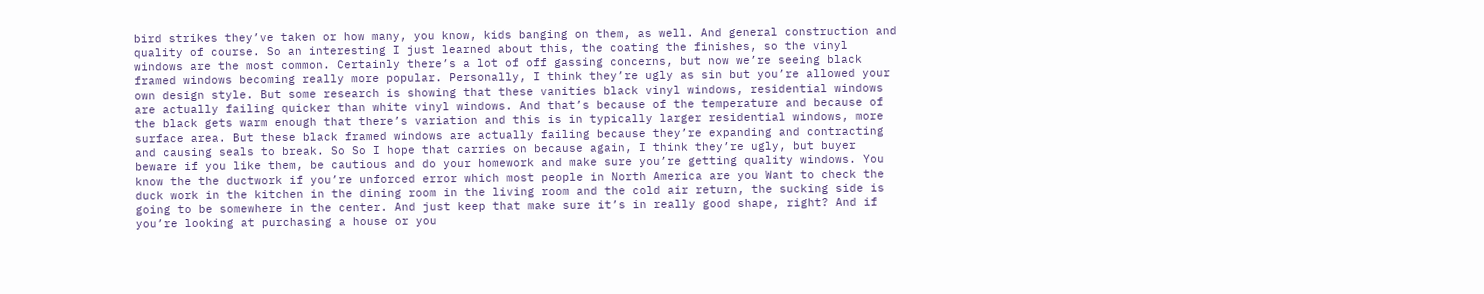bird strikes they’ve taken or how many, you know, kids banging on them, as well. And general construction and quality of course. So an interesting I just learned about this, the coating the finishes, so the vinyl windows are the most common. Certainly there’s a lot of off gassing concerns, but now we’re seeing black framed windows becoming really more popular. Personally, I think they’re ugly as sin but you’re allowed your own design style. But some research is showing that these vanities black vinyl windows, residential windows are actually failing quicker than white vinyl windows. And that’s because of the temperature and because of the black gets warm enough that there’s variation and this is in typically larger residential windows, more surface area. But these black framed windows are actually failing because they’re expanding and contracting and causing seals to break. So So I hope that carries on because again, I think they’re ugly, but buyer beware if you like them, be cautious and do your homework and make sure you’re getting quality windows. You know the the ductwork if you’re unforced error which most people in North America are you Want to check the duck work in the kitchen in the dining room in the living room and the cold air return, the sucking side is going to be somewhere in the center. And just keep that make sure it’s in really good shape, right? And if you’re looking at purchasing a house or you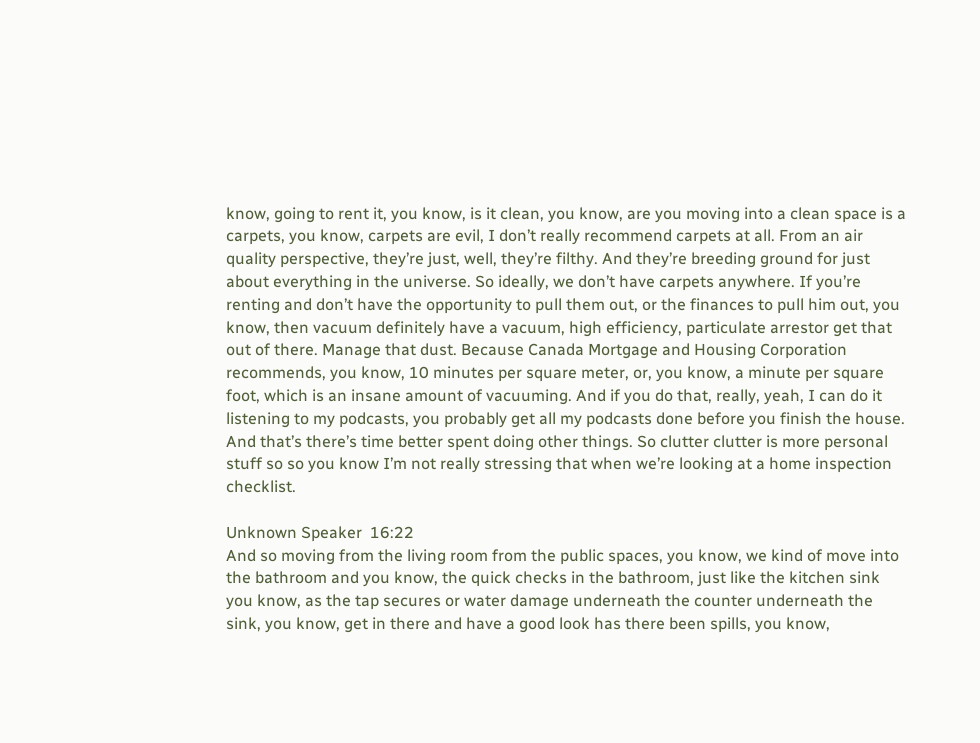know, going to rent it, you know, is it clean, you know, are you moving into a clean space is a carpets, you know, carpets are evil, I don’t really recommend carpets at all. From an air quality perspective, they’re just, well, they’re filthy. And they’re breeding ground for just about everything in the universe. So ideally, we don’t have carpets anywhere. If you’re renting and don’t have the opportunity to pull them out, or the finances to pull him out, you know, then vacuum definitely have a vacuum, high efficiency, particulate arrestor get that out of there. Manage that dust. Because Canada Mortgage and Housing Corporation recommends, you know, 10 minutes per square meter, or, you know, a minute per square foot, which is an insane amount of vacuuming. And if you do that, really, yeah, I can do it listening to my podcasts, you probably get all my podcasts done before you finish the house. And that’s there’s time better spent doing other things. So clutter clutter is more personal stuff so so you know I’m not really stressing that when we’re looking at a home inspection checklist.

Unknown Speaker  16:22
And so moving from the living room from the public spaces, you know, we kind of move into the bathroom and you know, the quick checks in the bathroom, just like the kitchen sink you know, as the tap secures or water damage underneath the counter underneath the sink, you know, get in there and have a good look has there been spills, you know,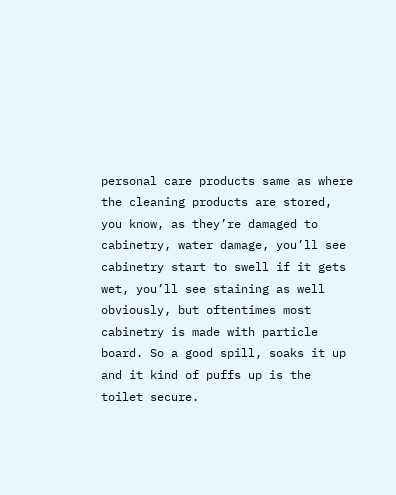personal care products same as where the cleaning products are stored, you know, as they’re damaged to cabinetry, water damage, you’ll see cabinetry start to swell if it gets wet, you’ll see staining as well obviously, but oftentimes most cabinetry is made with particle board. So a good spill, soaks it up and it kind of puffs up is the toilet secure.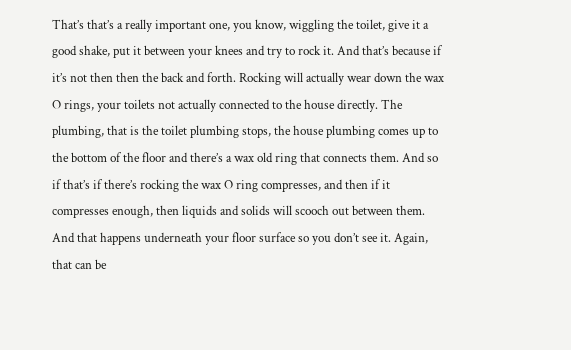That’s that’s a really important one, you know, wiggling the toilet, give it a good shake, put it between your knees and try to rock it. And that’s because if it’s not then then the back and forth. Rocking will actually wear down the wax O rings, your toilets not actually connected to the house directly. The plumbing, that is the toilet plumbing stops, the house plumbing comes up to the bottom of the floor and there’s a wax old ring that connects them. And so if that’s if there’s rocking the wax O ring compresses, and then if it compresses enough, then liquids and solids will scooch out between them. And that happens underneath your floor surface so you don’t see it. Again, that can be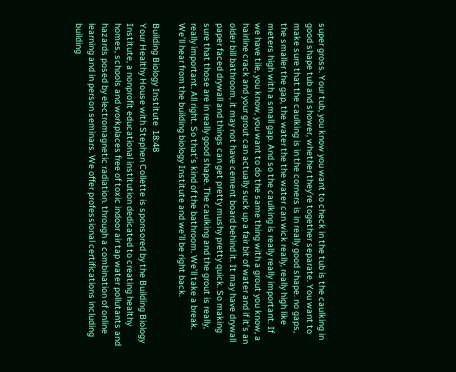super gross. Your tub, you know you want to check in the tub is the caulking in good shape tub and shower, whether they’re together separate. You want to make sure that the caulking is in the corners is in really good shape. no gaps, the smaller the gap, the water the the water can wick really, really high like meters high with a small gap. And so the caulking is really really important. If we have tile, you know, you want to do the same thing with a grout you know, a hairline crack and your grout can actually suck up a fair bit of water and if it’s an older bill bathroom, it may not have cement board behind it. It may have drywall paper faced drywall and things can get pretty mushy pretty quick. So making sure that those are in really good shape. The caulking and the grout is really, really important. All right. So that’s kind of the bathroom. We’ll take a break. We’ll hear from the building biology Institute and we’ll be right back.

Building Biology Institute  18:48
Your Healthy House with Stephen Collette is sponsored by the Building Biology Institute, a nonprofit educational institution dedicated to creating healthy homes, schools and workplaces free of toxic indoor air tap water pollutants and hazards posed by electromagnetic radiation. through a combination of online learning and in person seminars. We offer professional certifications including building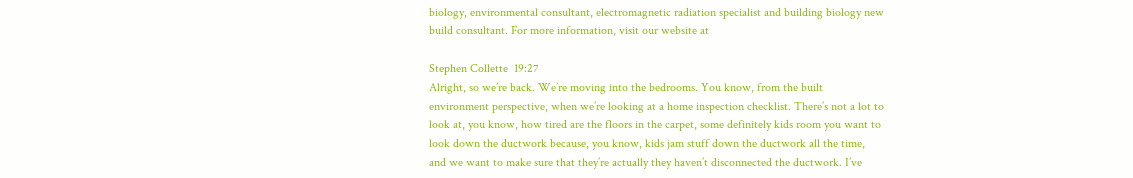biology, environmental consultant, electromagnetic radiation specialist and building biology new build consultant. For more information, visit our website at

Stephen Collette  19:27
Alright, so we’re back. We’re moving into the bedrooms. You know, from the built environment perspective, when we’re looking at a home inspection checklist. There’s not a lot to look at, you know, how tired are the floors in the carpet, some definitely kids room you want to look down the ductwork because, you know, kids jam stuff down the ductwork all the time, and we want to make sure that they’re actually they haven’t disconnected the ductwork. I’ve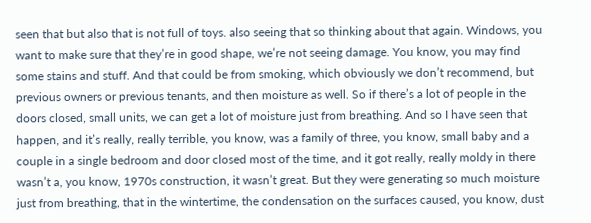seen that but also that is not full of toys. also seeing that so thinking about that again. Windows, you want to make sure that they’re in good shape, we’re not seeing damage. You know, you may find some stains and stuff. And that could be from smoking, which obviously we don’t recommend, but previous owners or previous tenants, and then moisture as well. So if there’s a lot of people in the doors closed, small units, we can get a lot of moisture just from breathing. And so I have seen that happen, and it’s really, really terrible, you know, was a family of three, you know, small baby and a couple in a single bedroom and door closed most of the time, and it got really, really moldy in there wasn’t a, you know, 1970s construction, it wasn’t great. But they were generating so much moisture just from breathing, that in the wintertime, the condensation on the surfaces caused, you know, dust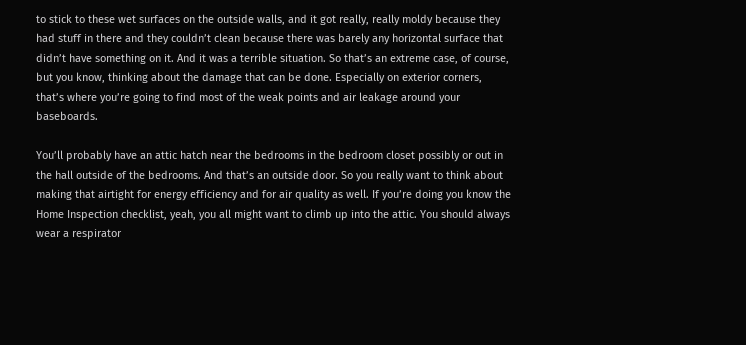to stick to these wet surfaces on the outside walls, and it got really, really moldy because they had stuff in there and they couldn’t clean because there was barely any horizontal surface that didn’t have something on it. And it was a terrible situation. So that’s an extreme case, of course, but you know, thinking about the damage that can be done. Especially on exterior corners, that’s where you’re going to find most of the weak points and air leakage around your baseboards.

You’ll probably have an attic hatch near the bedrooms in the bedroom closet possibly or out in the hall outside of the bedrooms. And that’s an outside door. So you really want to think about making that airtight for energy efficiency and for air quality as well. If you’re doing you know the Home Inspection checklist, yeah, you all might want to climb up into the attic. You should always wear a respirator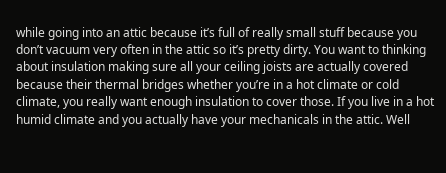while going into an attic because it’s full of really small stuff because you don’t vacuum very often in the attic so it’s pretty dirty. You want to thinking about insulation making sure all your ceiling joists are actually covered because their thermal bridges whether you’re in a hot climate or cold climate, you really want enough insulation to cover those. If you live in a hot humid climate and you actually have your mechanicals in the attic. Well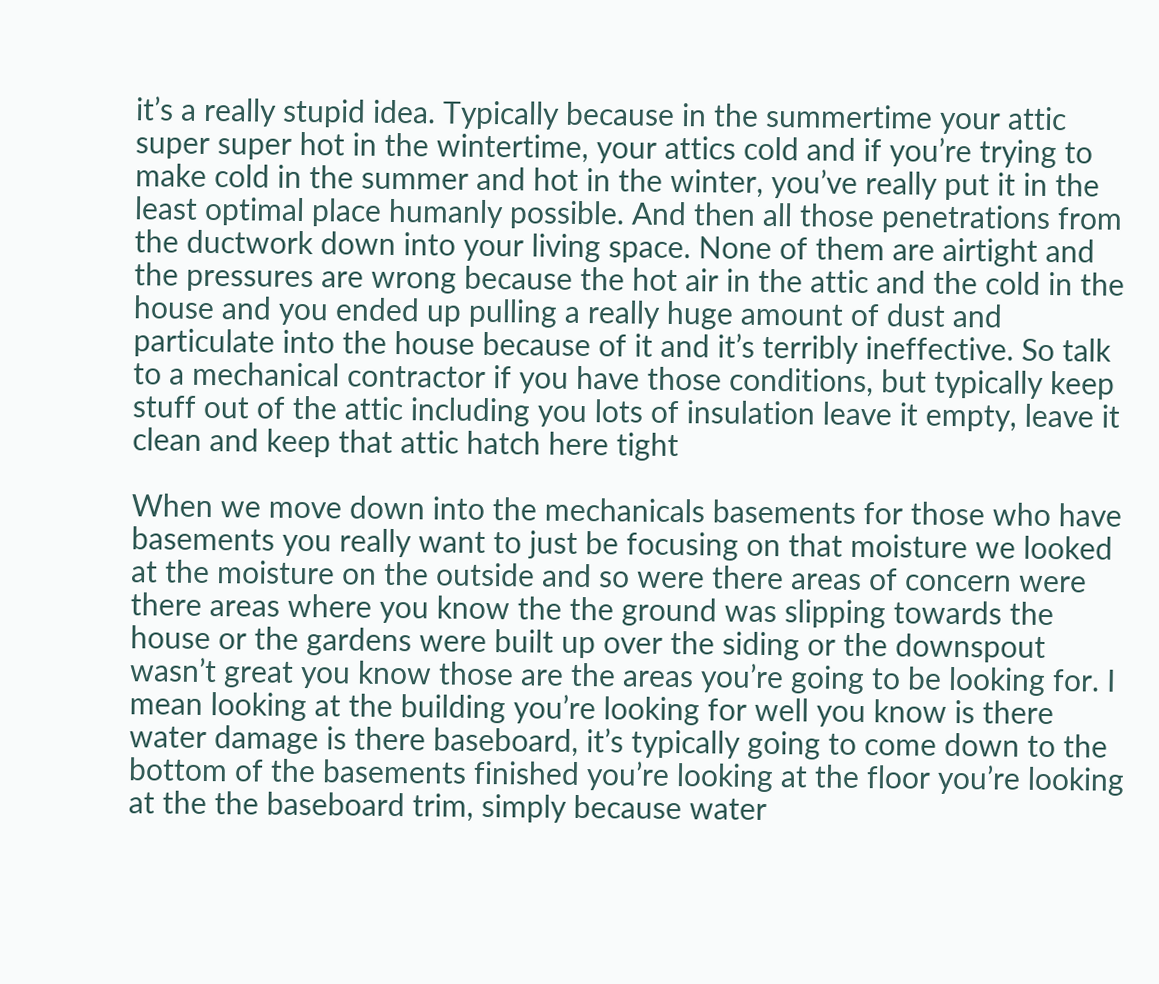it’s a really stupid idea. Typically because in the summertime your attic super super hot in the wintertime, your attics cold and if you’re trying to make cold in the summer and hot in the winter, you’ve really put it in the least optimal place humanly possible. And then all those penetrations from the ductwork down into your living space. None of them are airtight and the pressures are wrong because the hot air in the attic and the cold in the house and you ended up pulling a really huge amount of dust and particulate into the house because of it and it’s terribly ineffective. So talk to a mechanical contractor if you have those conditions, but typically keep stuff out of the attic including you lots of insulation leave it empty, leave it clean and keep that attic hatch here tight

When we move down into the mechanicals basements for those who have basements you really want to just be focusing on that moisture we looked at the moisture on the outside and so were there areas of concern were there areas where you know the the ground was slipping towards the house or the gardens were built up over the siding or the downspout wasn’t great you know those are the areas you’re going to be looking for. I mean looking at the building you’re looking for well you know is there water damage is there baseboard, it’s typically going to come down to the bottom of the basements finished you’re looking at the floor you’re looking at the the baseboard trim, simply because water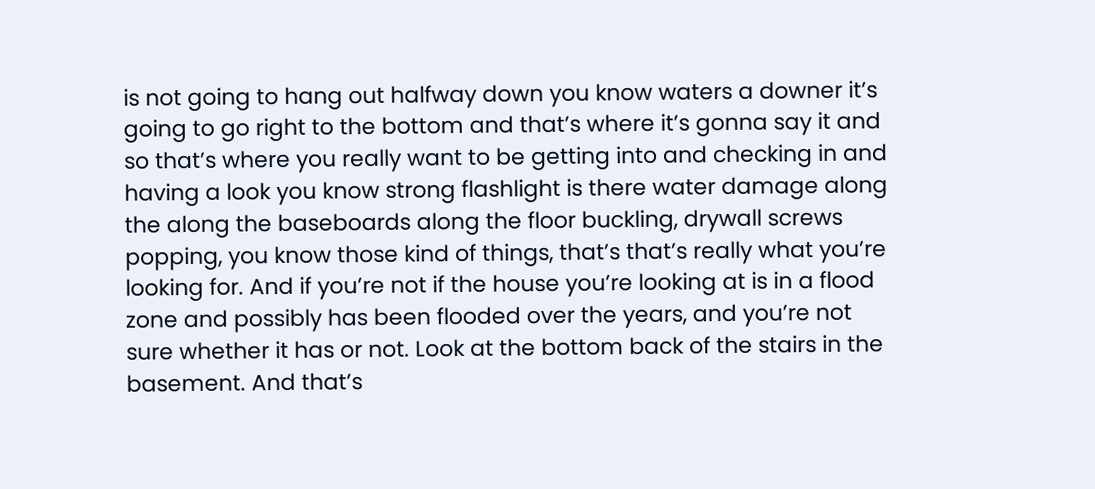is not going to hang out halfway down you know waters a downer it’s going to go right to the bottom and that’s where it’s gonna say it and so that’s where you really want to be getting into and checking in and having a look you know strong flashlight is there water damage along the along the baseboards along the floor buckling, drywall screws popping, you know those kind of things, that’s that’s really what you’re looking for. And if you’re not if the house you’re looking at is in a flood zone and possibly has been flooded over the years, and you’re not sure whether it has or not. Look at the bottom back of the stairs in the basement. And that’s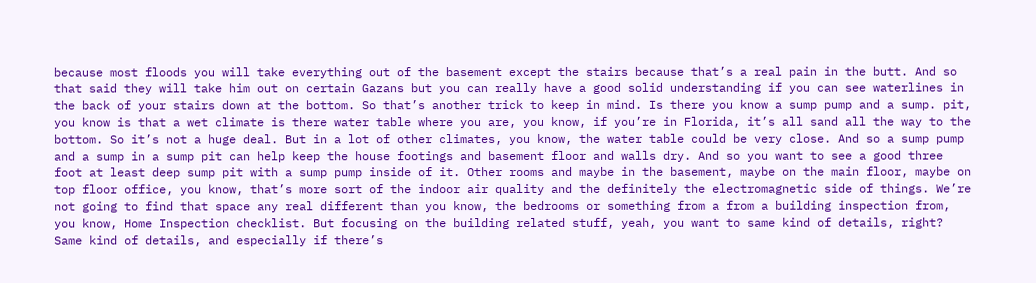because most floods you will take everything out of the basement except the stairs because that’s a real pain in the butt. And so that said they will take him out on certain Gazans but you can really have a good solid understanding if you can see waterlines in the back of your stairs down at the bottom. So that’s another trick to keep in mind. Is there you know a sump pump and a sump. pit, you know is that a wet climate is there water table where you are, you know, if you’re in Florida, it’s all sand all the way to the bottom. So it’s not a huge deal. But in a lot of other climates, you know, the water table could be very close. And so a sump pump and a sump in a sump pit can help keep the house footings and basement floor and walls dry. And so you want to see a good three foot at least deep sump pit with a sump pump inside of it. Other rooms and maybe in the basement, maybe on the main floor, maybe on top floor office, you know, that’s more sort of the indoor air quality and the definitely the electromagnetic side of things. We’re not going to find that space any real different than you know, the bedrooms or something from a from a building inspection from, you know, Home Inspection checklist. But focusing on the building related stuff, yeah, you want to same kind of details, right? Same kind of details, and especially if there’s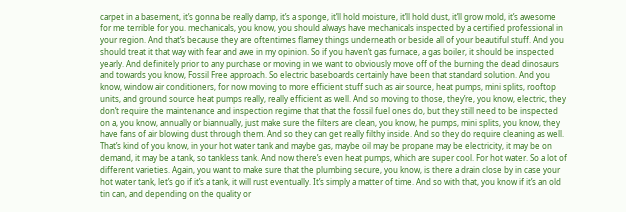carpet in a basement, it’s gonna be really damp, it’s a sponge, it’ll hold moisture, it’ll hold dust, it’ll grow mold, it’s awesome for me terrible for you. mechanicals, you know, you should always have mechanicals inspected by a certified professional in your region. And that’s because they are oftentimes flamey things underneath or beside all of your beautiful stuff. And you should treat it that way with fear and awe in my opinion. So if you haven’t gas furnace, a gas boiler, it should be inspected yearly. And definitely prior to any purchase or moving in we want to obviously move off of the burning the dead dinosaurs and towards you know, Fossil Free approach. So electric baseboards certainly have been that standard solution. And you know, window air conditioners, for now moving to more efficient stuff such as air source, heat pumps, mini splits, rooftop units, and ground source heat pumps really, really efficient as well. And so moving to those, they’re, you know, electric, they don’t require the maintenance and inspection regime that that the fossil fuel ones do, but they still need to be inspected on a, you know, annually or biannually, just make sure the filters are clean, you know, he pumps, mini splits, you know, they have fans of air blowing dust through them. And so they can get really filthy inside. And so they do require cleaning as well. That’s kind of you know, in your hot water tank and maybe gas, maybe oil may be propane may be electricity, it may be on demand, it may be a tank, so tankless tank. And now there’s even heat pumps, which are super cool. For hot water. So a lot of different varieties. Again, you want to make sure that the plumbing secure, you know, is there a drain close by in case your hot water tank, let’s go if it’s a tank, it will rust eventually. It’s simply a matter of time. And so with that, you know if it’s an old tin can, and depending on the quality or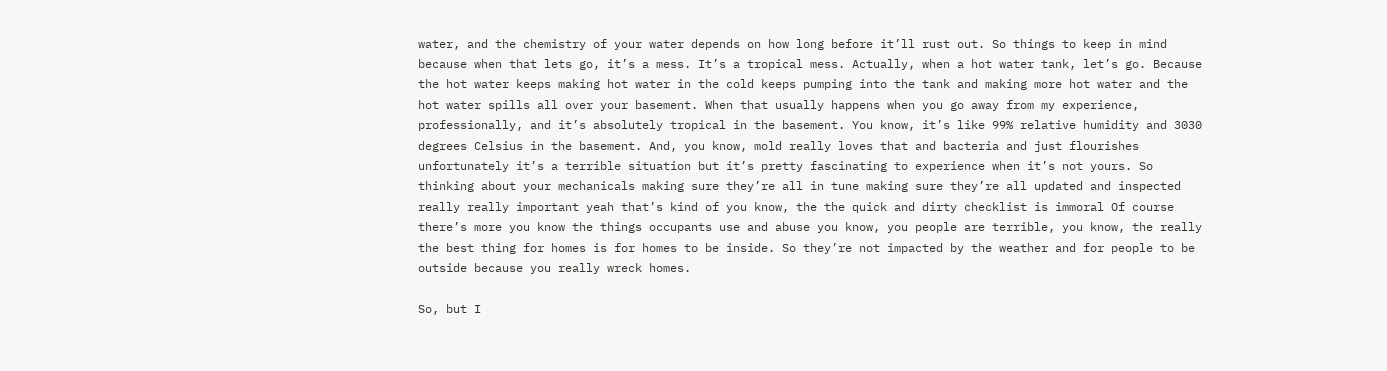water, and the chemistry of your water depends on how long before it’ll rust out. So things to keep in mind because when that lets go, it’s a mess. It’s a tropical mess. Actually, when a hot water tank, let’s go. Because the hot water keeps making hot water in the cold keeps pumping into the tank and making more hot water and the hot water spills all over your basement. When that usually happens when you go away from my experience, professionally, and it’s absolutely tropical in the basement. You know, it’s like 99% relative humidity and 3030 degrees Celsius in the basement. And, you know, mold really loves that and bacteria and just flourishes unfortunately it’s a terrible situation but it’s pretty fascinating to experience when it’s not yours. So thinking about your mechanicals making sure they’re all in tune making sure they’re all updated and inspected really really important yeah that’s kind of you know, the the quick and dirty checklist is immoral Of course there’s more you know the things occupants use and abuse you know, you people are terrible, you know, the really the best thing for homes is for homes to be inside. So they’re not impacted by the weather and for people to be outside because you really wreck homes.

So, but I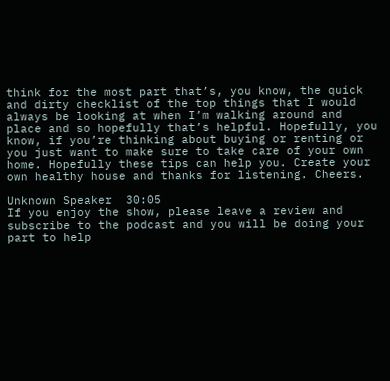think for the most part that’s, you know, the quick and dirty checklist of the top things that I would always be looking at when I’m walking around and place and so hopefully that’s helpful. Hopefully, you know, if you’re thinking about buying or renting or you just want to make sure to take care of your own home. Hopefully these tips can help you. Create your own healthy house and thanks for listening. Cheers.

Unknown Speaker  30:05
If you enjoy the show, please leave a review and subscribe to the podcast and you will be doing your part to help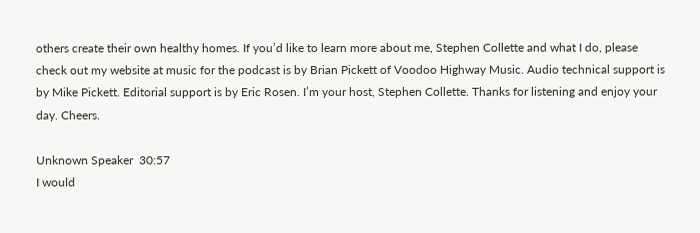others create their own healthy homes. If you’d like to learn more about me, Stephen Collette and what I do, please check out my website at music for the podcast is by Brian Pickett of Voodoo Highway Music. Audio technical support is by Mike Pickett. Editorial support is by Eric Rosen. I’m your host, Stephen Collette. Thanks for listening and enjoy your day. Cheers.

Unknown Speaker  30:57
I would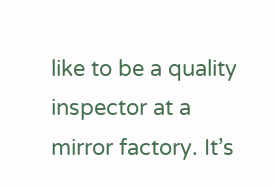like to be a quality inspector at a mirror factory. It’s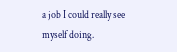a job I could really see myself doing.